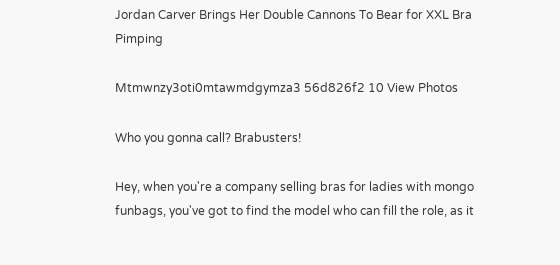Jordan Carver Brings Her Double Cannons To Bear for XXL Bra Pimping

Mtmwnzy3oti0mtawmdgymza3 56d826f2 10 View Photos

Who you gonna call? Brabusters!

Hey, when you're a company selling bras for ladies with mongo funbags, you've got to find the model who can fill the role, as it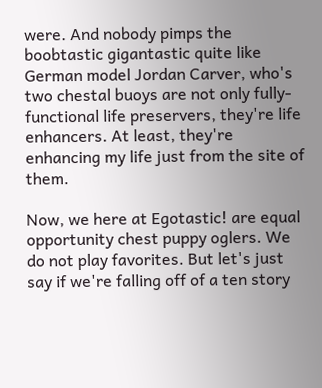were. And nobody pimps the boobtastic gigantastic quite like German model Jordan Carver, who's two chestal buoys are not only fully-functional life preservers, they're life enhancers. At least, they're enhancing my life just from the site of them.

Now, we here at Egotastic! are equal opportunity chest puppy oglers. We do not play favorites. But let's just say if we're falling off of a ten story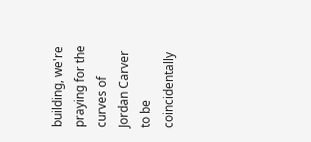building, we're praying for the curves of Jordan Carver to be coincidentally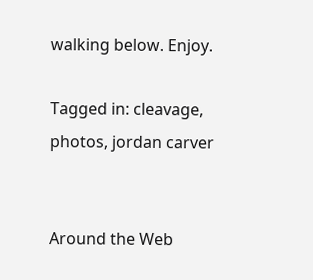walking below. Enjoy.

Tagged in: cleavage, photos, jordan carver


Around the Web